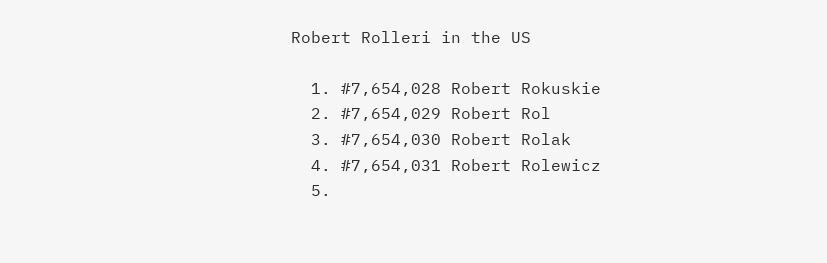Robert Rolleri in the US

  1. #7,654,028 Robert Rokuskie
  2. #7,654,029 Robert Rol
  3. #7,654,030 Robert Rolak
  4. #7,654,031 Robert Rolewicz
  5.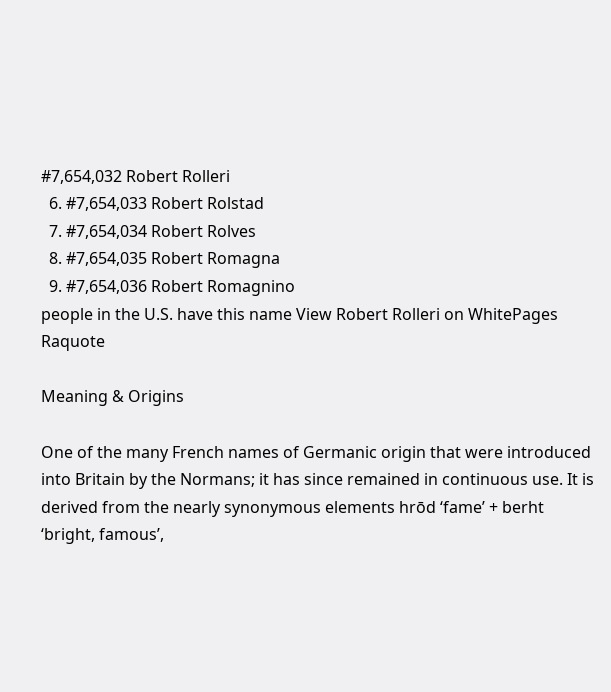#7,654,032 Robert Rolleri
  6. #7,654,033 Robert Rolstad
  7. #7,654,034 Robert Rolves
  8. #7,654,035 Robert Romagna
  9. #7,654,036 Robert Romagnino
people in the U.S. have this name View Robert Rolleri on WhitePages Raquote

Meaning & Origins

One of the many French names of Germanic origin that were introduced into Britain by the Normans; it has since remained in continuous use. It is derived from the nearly synonymous elements hrōd ‘fame’ + berht ‘bright, famous’,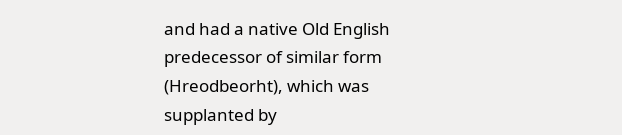and had a native Old English predecessor of similar form (Hreodbeorht), which was supplanted by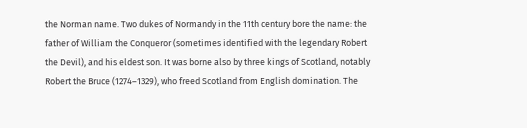the Norman name. Two dukes of Normandy in the 11th century bore the name: the father of William the Conqueror (sometimes identified with the legendary Robert the Devil), and his eldest son. It was borne also by three kings of Scotland, notably Robert the Bruce (1274–1329), who freed Scotland from English domination. The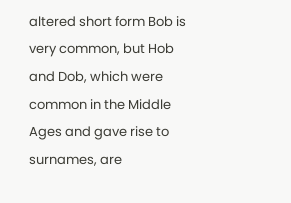altered short form Bob is very common, but Hob and Dob, which were common in the Middle Ages and gave rise to surnames, are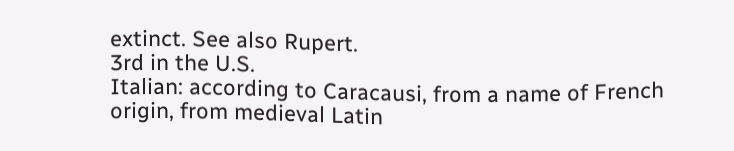extinct. See also Rupert.
3rd in the U.S.
Italian: according to Caracausi, from a name of French origin, from medieval Latin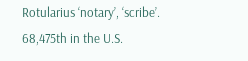Rotularius ‘notary’, ‘scribe’.
68,475th in the U.S.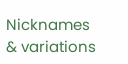Nicknames & variations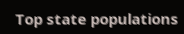Top state populations